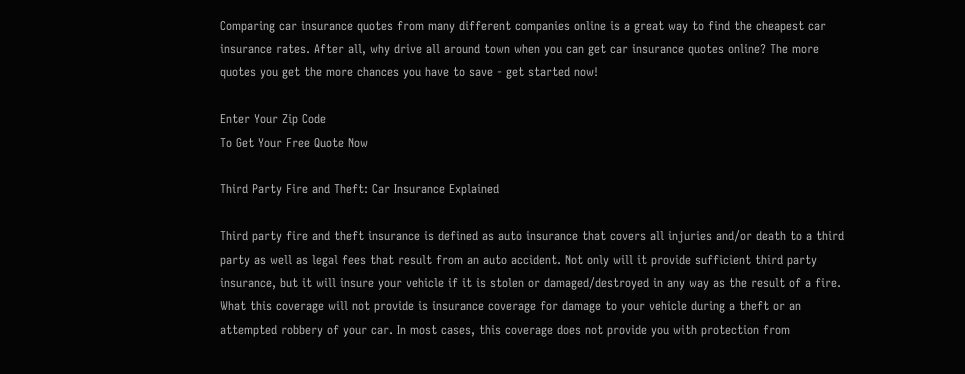Comparing car insurance quotes from many different companies online is a great way to find the cheapest car insurance rates. After all, why drive all around town when you can get car insurance quotes online? The more quotes you get the more chances you have to save - get started now!

Enter Your Zip Code
To Get Your Free Quote Now

Third Party Fire and Theft: Car Insurance Explained

Third party fire and theft insurance is defined as auto insurance that covers all injuries and/or death to a third party as well as legal fees that result from an auto accident. Not only will it provide sufficient third party insurance, but it will insure your vehicle if it is stolen or damaged/destroyed in any way as the result of a fire. What this coverage will not provide is insurance coverage for damage to your vehicle during a theft or an attempted robbery of your car. In most cases, this coverage does not provide you with protection from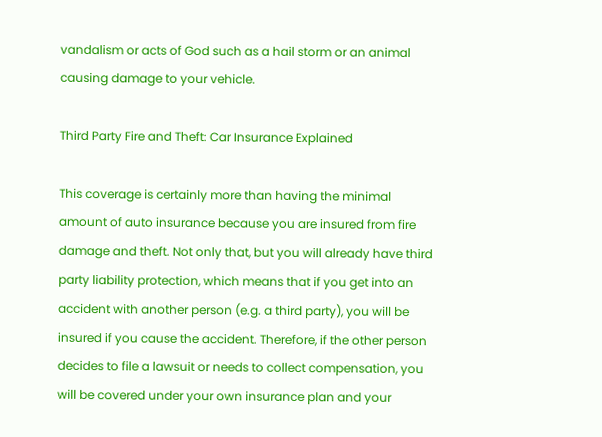vandalism or acts of God such as a hail storm or an animal causing damage to your vehicle.

Third Party Fire and Theft: Car Insurance Explained

This coverage is certainly more than having the minimal amount of auto insurance because you are insured from fire damage and theft. Not only that, but you will already have third party liability protection, which means that if you get into an accident with another person (e.g. a third party), you will be insured if you cause the accident. Therefore, if the other person decides to file a lawsuit or needs to collect compensation, you will be covered under your own insurance plan and your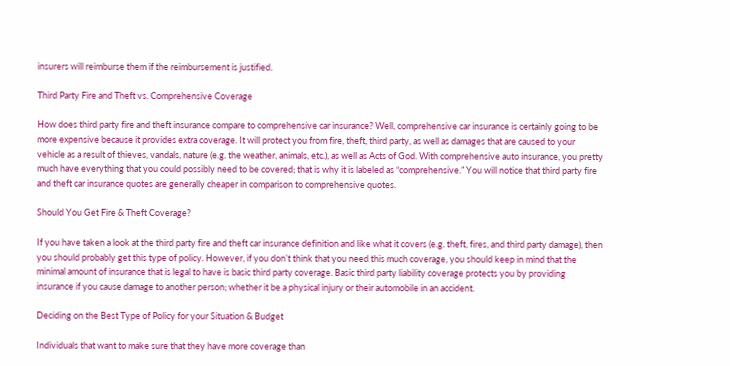insurers will reimburse them if the reimbursement is justified.

Third Party Fire and Theft vs. Comprehensive Coverage

How does third party fire and theft insurance compare to comprehensive car insurance? Well, comprehensive car insurance is certainly going to be more expensive because it provides extra coverage. It will protect you from fire, theft, third party, as well as damages that are caused to your vehicle as a result of thieves, vandals, nature (e.g. the weather, animals, etc.), as well as Acts of God. With comprehensive auto insurance, you pretty much have everything that you could possibly need to be covered; that is why it is labeled as “comprehensive.” You will notice that third party fire and theft car insurance quotes are generally cheaper in comparison to comprehensive quotes.

Should You Get Fire & Theft Coverage?

If you have taken a look at the third party fire and theft car insurance definition and like what it covers (e.g. theft, fires, and third party damage), then you should probably get this type of policy. However, if you don’t think that you need this much coverage, you should keep in mind that the minimal amount of insurance that is legal to have is basic third party coverage. Basic third party liability coverage protects you by providing insurance if you cause damage to another person; whether it be a physical injury or their automobile in an accident.

Deciding on the Best Type of Policy for your Situation & Budget

Individuals that want to make sure that they have more coverage than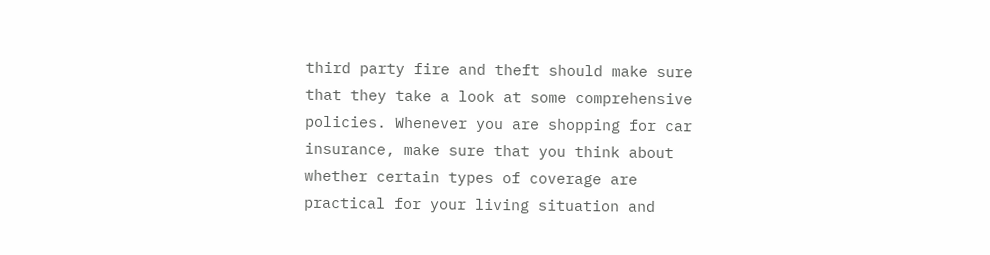third party fire and theft should make sure that they take a look at some comprehensive policies. Whenever you are shopping for car insurance, make sure that you think about whether certain types of coverage are practical for your living situation and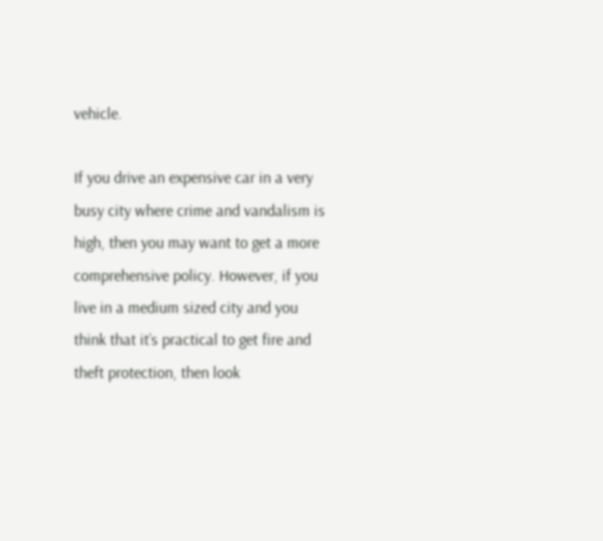vehicle.

If you drive an expensive car in a very busy city where crime and vandalism is high, then you may want to get a more comprehensive policy. However, if you live in a medium sized city and you think that it’s practical to get fire and theft protection, then look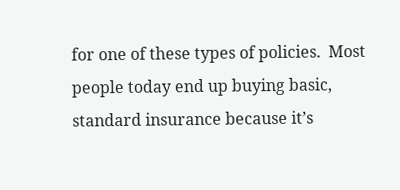for one of these types of policies.  Most people today end up buying basic, standard insurance because it’s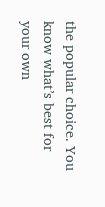the popular choice. You know what’s best for your own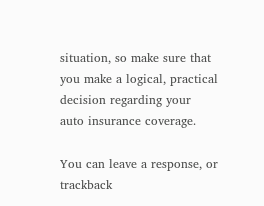situation, so make sure that you make a logical, practical decision regarding your auto insurance coverage.

You can leave a response, or trackback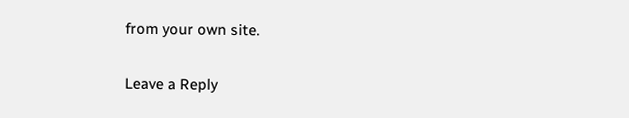from your own site.

Leave a Reply